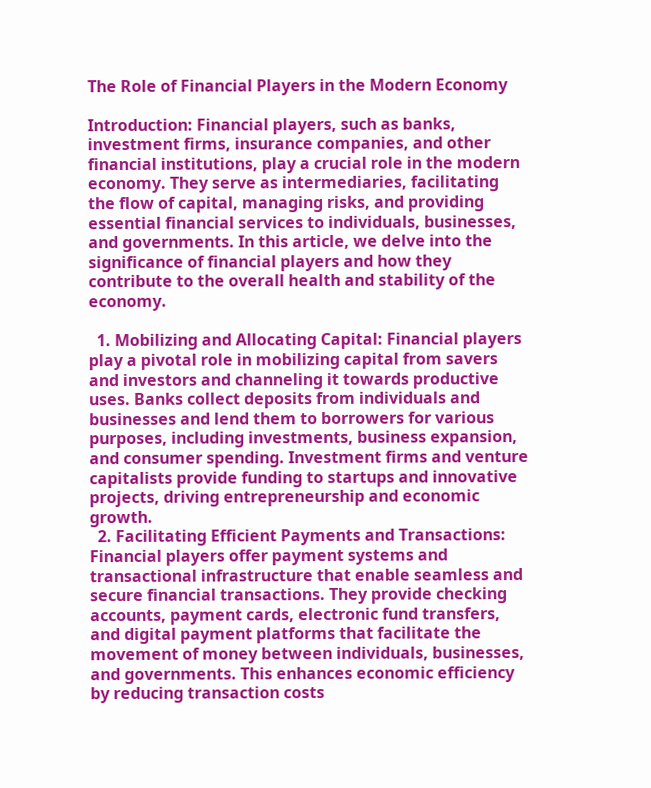The Role of Financial Players in the Modern Economy

Introduction: Financial players, such as banks, investment firms, insurance companies, and other financial institutions, play a crucial role in the modern economy. They serve as intermediaries, facilitating the flow of capital, managing risks, and providing essential financial services to individuals, businesses, and governments. In this article, we delve into the significance of financial players and how they contribute to the overall health and stability of the economy.

  1. Mobilizing and Allocating Capital: Financial players play a pivotal role in mobilizing capital from savers and investors and channeling it towards productive uses. Banks collect deposits from individuals and businesses and lend them to borrowers for various purposes, including investments, business expansion, and consumer spending. Investment firms and venture capitalists provide funding to startups and innovative projects, driving entrepreneurship and economic growth.
  2. Facilitating Efficient Payments and Transactions: Financial players offer payment systems and transactional infrastructure that enable seamless and secure financial transactions. They provide checking accounts, payment cards, electronic fund transfers, and digital payment platforms that facilitate the movement of money between individuals, businesses, and governments. This enhances economic efficiency by reducing transaction costs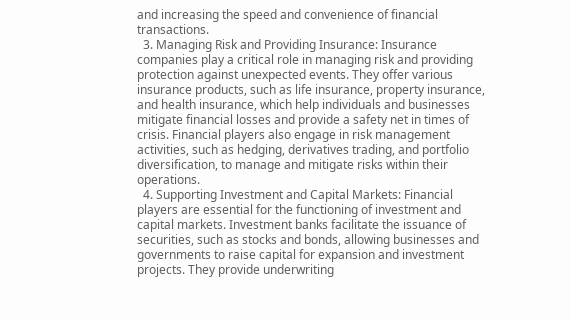and increasing the speed and convenience of financial transactions.
  3. Managing Risk and Providing Insurance: Insurance companies play a critical role in managing risk and providing protection against unexpected events. They offer various insurance products, such as life insurance, property insurance, and health insurance, which help individuals and businesses mitigate financial losses and provide a safety net in times of crisis. Financial players also engage in risk management activities, such as hedging, derivatives trading, and portfolio diversification, to manage and mitigate risks within their operations.
  4. Supporting Investment and Capital Markets: Financial players are essential for the functioning of investment and capital markets. Investment banks facilitate the issuance of securities, such as stocks and bonds, allowing businesses and governments to raise capital for expansion and investment projects. They provide underwriting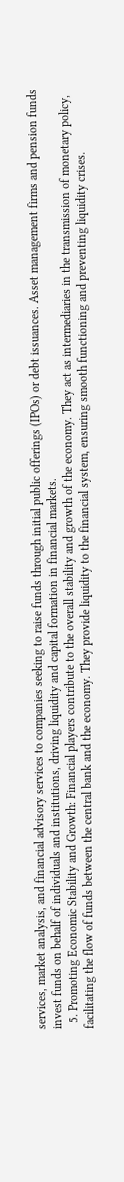services, market analysis, and financial advisory services to companies seeking to raise funds through initial public offerings (IPOs) or debt issuances. Asset management firms and pension funds invest funds on behalf of individuals and institutions, driving liquidity and capital formation in financial markets.
  5. Promoting Economic Stability and Growth: Financial players contribute to the overall stability and growth of the economy. They act as intermediaries in the transmission of monetary policy, facilitating the flow of funds between the central bank and the economy. They provide liquidity to the financial system, ensuring smooth functioning and preventing liquidity crises.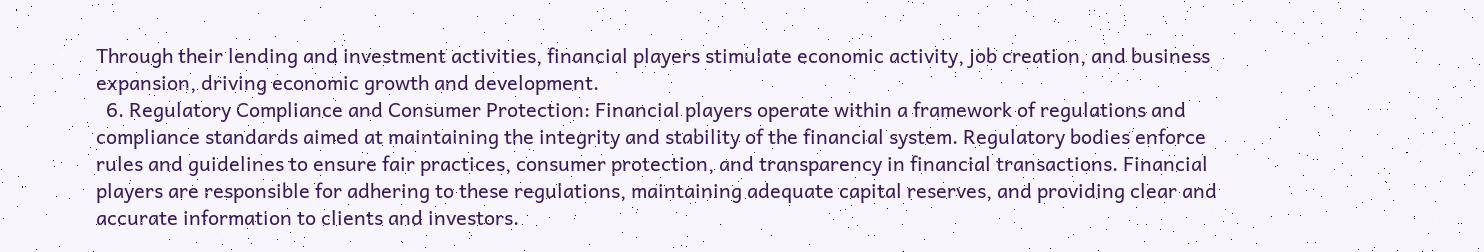Through their lending and investment activities, financial players stimulate economic activity, job creation, and business expansion, driving economic growth and development.
  6. Regulatory Compliance and Consumer Protection: Financial players operate within a framework of regulations and compliance standards aimed at maintaining the integrity and stability of the financial system. Regulatory bodies enforce rules and guidelines to ensure fair practices, consumer protection, and transparency in financial transactions. Financial players are responsible for adhering to these regulations, maintaining adequate capital reserves, and providing clear and accurate information to clients and investors.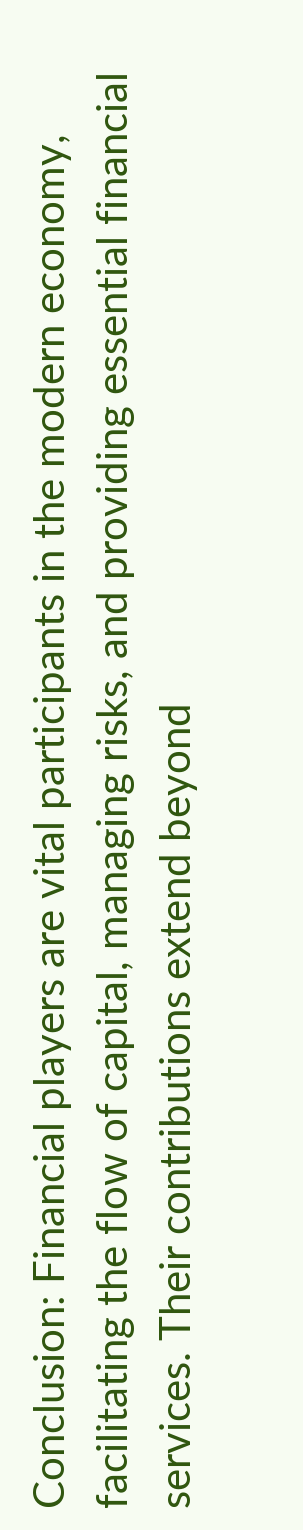Conclusion: Financial players are vital participants in the modern economy, facilitating the flow of capital, managing risks, and providing essential financial services. Their contributions extend beyond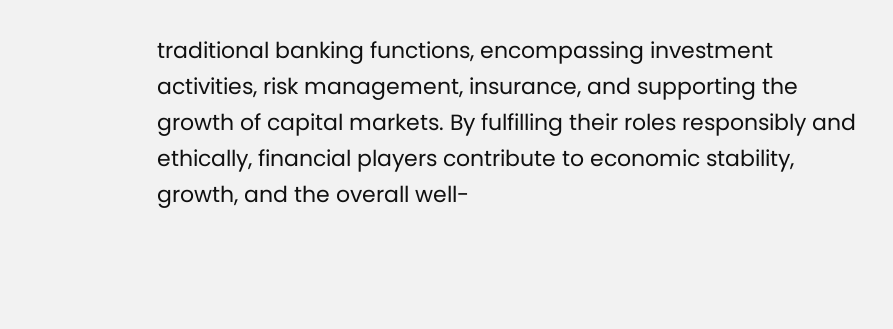traditional banking functions, encompassing investment activities, risk management, insurance, and supporting the growth of capital markets. By fulfilling their roles responsibly and ethically, financial players contribute to economic stability, growth, and the overall well-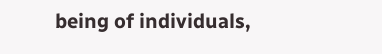being of individuals,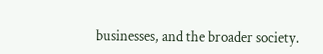businesses, and the broader society.